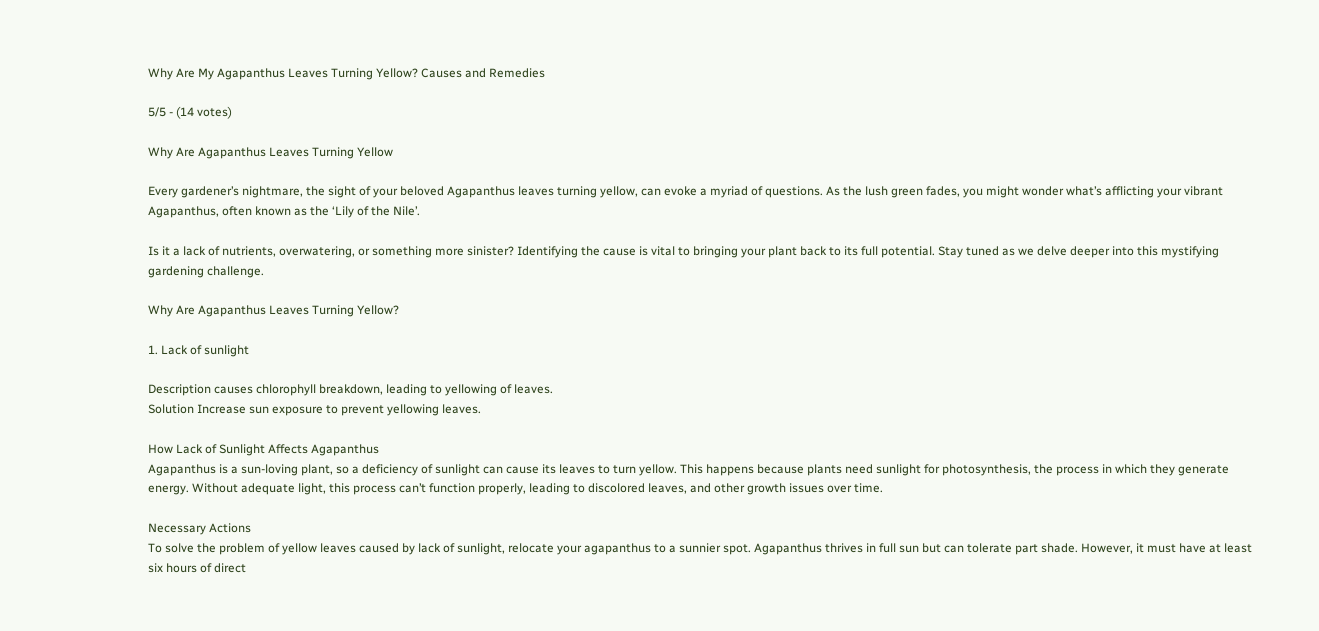Why Are My Agapanthus Leaves Turning Yellow? Causes and Remedies

5/5 - (14 votes)

Why Are Agapanthus Leaves Turning Yellow

Every gardener’s nightmare, the sight of your beloved Agapanthus leaves turning yellow, can evoke a myriad of questions. As the lush green fades, you might wonder what’s afflicting your vibrant Agapanthus, often known as the ‘Lily of the Nile’.

Is it a lack of nutrients, overwatering, or something more sinister? Identifying the cause is vital to bringing your plant back to its full potential. Stay tuned as we delve deeper into this mystifying gardening challenge.

Why Are Agapanthus Leaves Turning Yellow?

1. Lack of sunlight

Description causes chlorophyll breakdown, leading to yellowing of leaves.
Solution Increase sun exposure to prevent yellowing leaves.

How Lack of Sunlight Affects Agapanthus
Agapanthus is a sun-loving plant, so a deficiency of sunlight can cause its leaves to turn yellow. This happens because plants need sunlight for photosynthesis, the process in which they generate energy. Without adequate light, this process can’t function properly, leading to discolored leaves, and other growth issues over time.

Necessary Actions
To solve the problem of yellow leaves caused by lack of sunlight, relocate your agapanthus to a sunnier spot. Agapanthus thrives in full sun but can tolerate part shade. However, it must have at least six hours of direct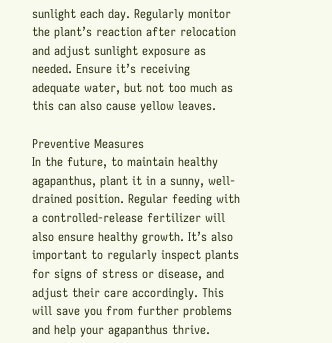sunlight each day. Regularly monitor the plant’s reaction after relocation and adjust sunlight exposure as needed. Ensure it’s receiving adequate water, but not too much as this can also cause yellow leaves.

Preventive Measures
In the future, to maintain healthy agapanthus, plant it in a sunny, well-drained position. Regular feeding with a controlled-release fertilizer will also ensure healthy growth. It’s also important to regularly inspect plants for signs of stress or disease, and adjust their care accordingly. This will save you from further problems and help your agapanthus thrive.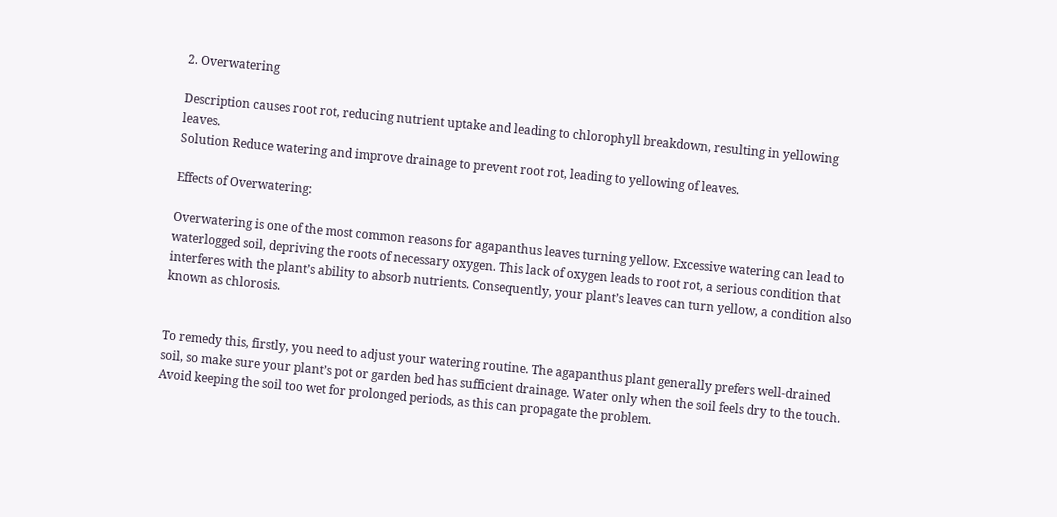2. Overwatering

Description causes root rot, reducing nutrient uptake and leading to chlorophyll breakdown, resulting in yellowing leaves.
Solution Reduce watering and improve drainage to prevent root rot, leading to yellowing of leaves.

Effects of Overwatering:

Overwatering is one of the most common reasons for agapanthus leaves turning yellow. Excessive watering can lead to waterlogged soil, depriving the roots of necessary oxygen. This lack of oxygen leads to root rot, a serious condition that interferes with the plant’s ability to absorb nutrients. Consequently, your plant’s leaves can turn yellow, a condition also known as chlorosis.


To remedy this, firstly, you need to adjust your watering routine. The agapanthus plant generally prefers well-drained soil, so make sure your plant’s pot or garden bed has sufficient drainage. Water only when the soil feels dry to the touch. Avoid keeping the soil too wet for prolonged periods, as this can propagate the problem.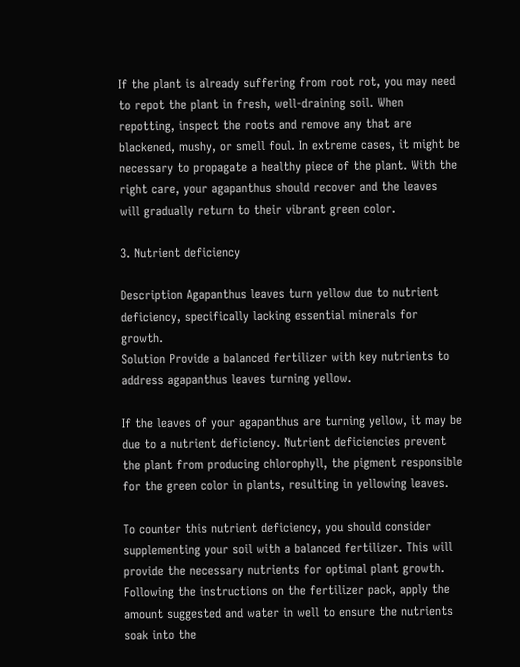If the plant is already suffering from root rot, you may need to repot the plant in fresh, well-draining soil. When repotting, inspect the roots and remove any that are blackened, mushy, or smell foul. In extreme cases, it might be necessary to propagate a healthy piece of the plant. With the right care, your agapanthus should recover and the leaves will gradually return to their vibrant green color.

3. Nutrient deficiency

Description Agapanthus leaves turn yellow due to nutrient deficiency, specifically lacking essential minerals for growth.
Solution Provide a balanced fertilizer with key nutrients to address agapanthus leaves turning yellow.

If the leaves of your agapanthus are turning yellow, it may be due to a nutrient deficiency. Nutrient deficiencies prevent the plant from producing chlorophyll, the pigment responsible for the green color in plants, resulting in yellowing leaves.

To counter this nutrient deficiency, you should consider supplementing your soil with a balanced fertilizer. This will provide the necessary nutrients for optimal plant growth. Following the instructions on the fertilizer pack, apply the amount suggested and water in well to ensure the nutrients soak into the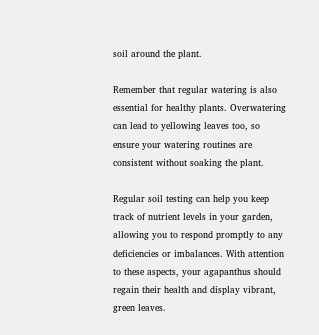soil around the plant.

Remember that regular watering is also essential for healthy plants. Overwatering can lead to yellowing leaves too, so ensure your watering routines are consistent without soaking the plant.

Regular soil testing can help you keep track of nutrient levels in your garden, allowing you to respond promptly to any deficiencies or imbalances. With attention to these aspects, your agapanthus should regain their health and display vibrant, green leaves.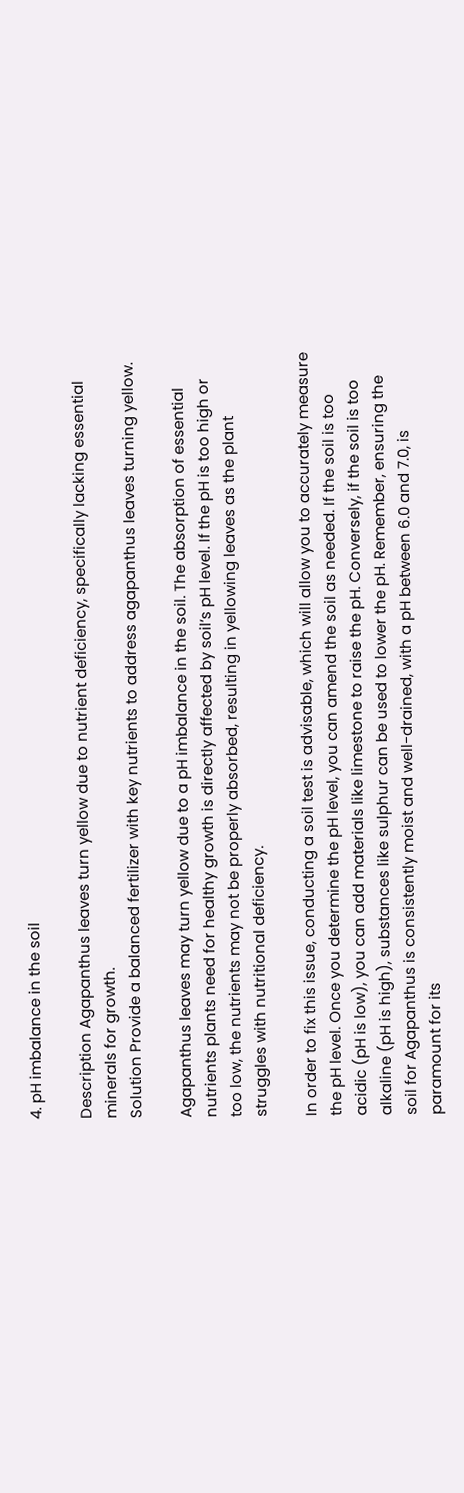4. pH imbalance in the soil

Description Agapanthus leaves turn yellow due to nutrient deficiency, specifically lacking essential minerals for growth.
Solution Provide a balanced fertilizer with key nutrients to address agapanthus leaves turning yellow.

Agapanthus leaves may turn yellow due to a pH imbalance in the soil. The absorption of essential nutrients plants need for healthy growth is directly affected by soil’s pH level. If the pH is too high or too low, the nutrients may not be properly absorbed, resulting in yellowing leaves as the plant struggles with nutritional deficiency.

In order to fix this issue, conducting a soil test is advisable, which will allow you to accurately measure the pH level. Once you determine the pH level, you can amend the soil as needed. If the soil is too acidic (pH is low), you can add materials like limestone to raise the pH. Conversely, if the soil is too alkaline (pH is high), substances like sulphur can be used to lower the pH. Remember, ensuring the soil for Agapanthus is consistently moist and well-drained, with a pH between 6.0 and 7.0, is paramount for its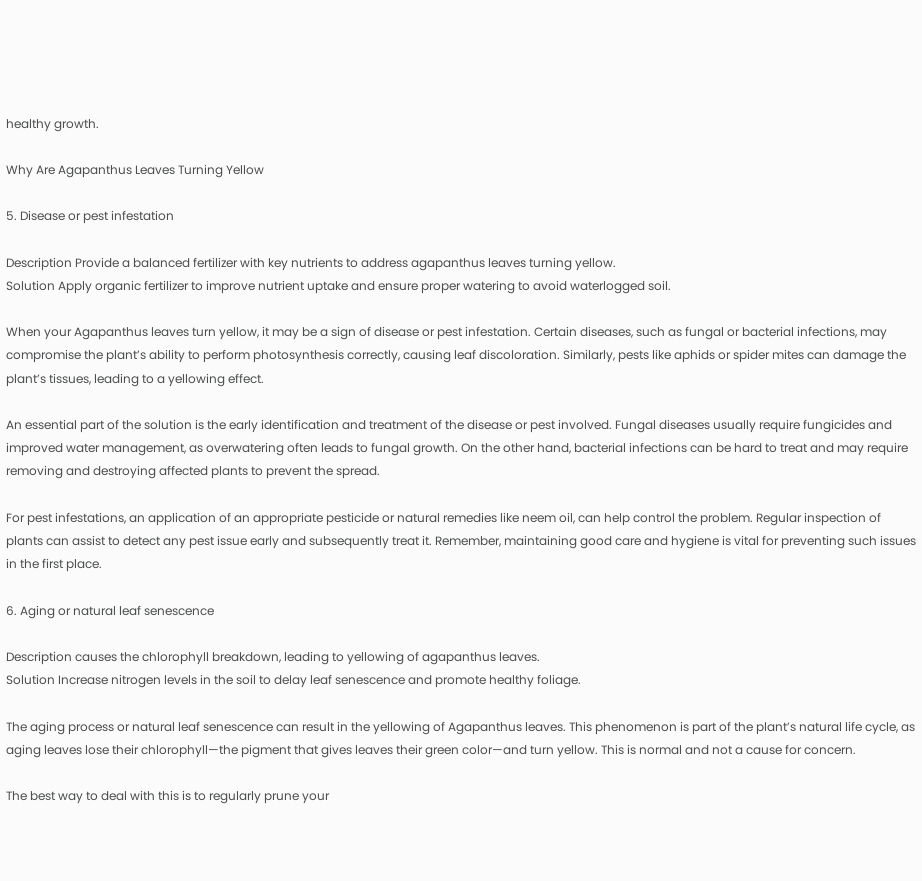healthy growth.

Why Are Agapanthus Leaves Turning Yellow

5. Disease or pest infestation

Description Provide a balanced fertilizer with key nutrients to address agapanthus leaves turning yellow.
Solution Apply organic fertilizer to improve nutrient uptake and ensure proper watering to avoid waterlogged soil.

When your Agapanthus leaves turn yellow, it may be a sign of disease or pest infestation. Certain diseases, such as fungal or bacterial infections, may compromise the plant’s ability to perform photosynthesis correctly, causing leaf discoloration. Similarly, pests like aphids or spider mites can damage the plant’s tissues, leading to a yellowing effect.

An essential part of the solution is the early identification and treatment of the disease or pest involved. Fungal diseases usually require fungicides and improved water management, as overwatering often leads to fungal growth. On the other hand, bacterial infections can be hard to treat and may require removing and destroying affected plants to prevent the spread.

For pest infestations, an application of an appropriate pesticide or natural remedies like neem oil, can help control the problem. Regular inspection of plants can assist to detect any pest issue early and subsequently treat it. Remember, maintaining good care and hygiene is vital for preventing such issues in the first place.

6. Aging or natural leaf senescence

Description causes the chlorophyll breakdown, leading to yellowing of agapanthus leaves.
Solution Increase nitrogen levels in the soil to delay leaf senescence and promote healthy foliage.

The aging process or natural leaf senescence can result in the yellowing of Agapanthus leaves. This phenomenon is part of the plant’s natural life cycle, as aging leaves lose their chlorophyll—the pigment that gives leaves their green color—and turn yellow. This is normal and not a cause for concern.

The best way to deal with this is to regularly prune your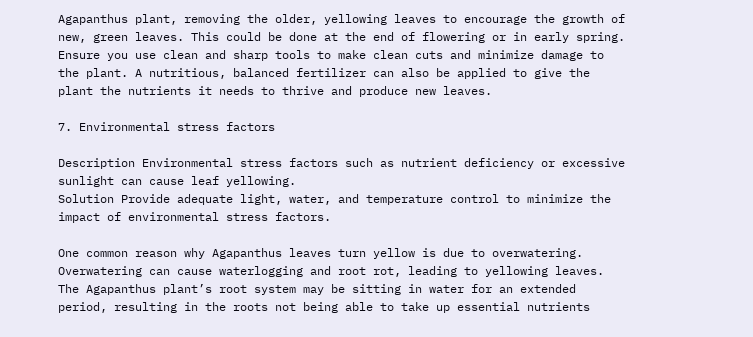Agapanthus plant, removing the older, yellowing leaves to encourage the growth of new, green leaves. This could be done at the end of flowering or in early spring. Ensure you use clean and sharp tools to make clean cuts and minimize damage to the plant. A nutritious, balanced fertilizer can also be applied to give the plant the nutrients it needs to thrive and produce new leaves.

7. Environmental stress factors

Description Environmental stress factors such as nutrient deficiency or excessive sunlight can cause leaf yellowing.
Solution Provide adequate light, water, and temperature control to minimize the impact of environmental stress factors.

One common reason why Agapanthus leaves turn yellow is due to overwatering. Overwatering can cause waterlogging and root rot, leading to yellowing leaves. The Agapanthus plant’s root system may be sitting in water for an extended period, resulting in the roots not being able to take up essential nutrients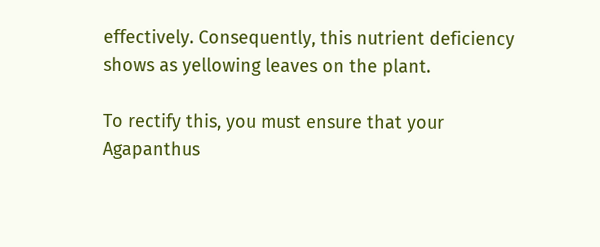effectively. Consequently, this nutrient deficiency shows as yellowing leaves on the plant.

To rectify this, you must ensure that your Agapanthus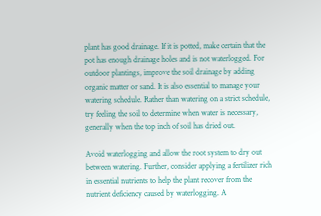plant has good drainage. If it is potted, make certain that the pot has enough drainage holes and is not waterlogged. For outdoor plantings, improve the soil drainage by adding organic matter or sand. It is also essential to manage your watering schedule. Rather than watering on a strict schedule, try feeling the soil to determine when water is necessary, generally when the top inch of soil has dried out.

Avoid waterlogging and allow the root system to dry out between watering. Further, consider applying a fertilizer rich in essential nutrients to help the plant recover from the nutrient deficiency caused by waterlogging. A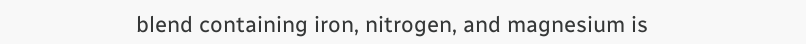blend containing iron, nitrogen, and magnesium is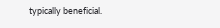typically beneficial.